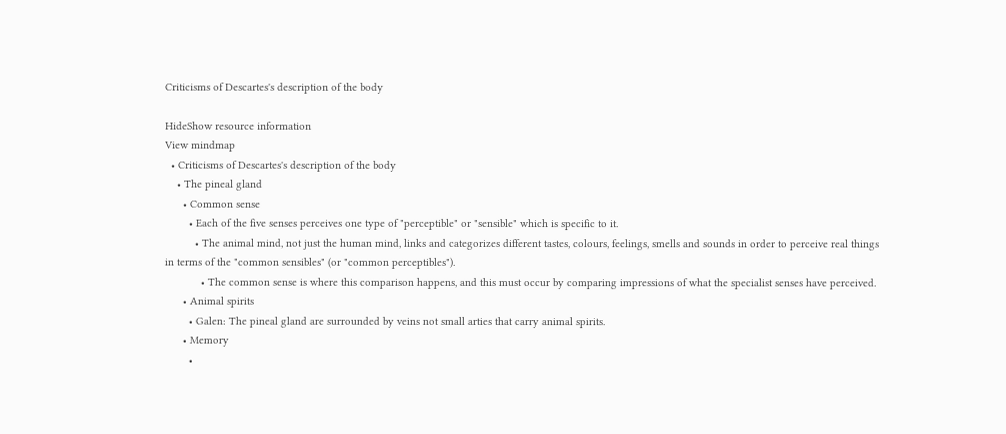Criticisms of Descartes's description of the body

HideShow resource information
View mindmap
  • Criticisms of Descartes's description of the body
    • The pineal gland
      • Common sense
        • Each of the five senses perceives one type of "perceptible" or "sensible" which is specific to it.
          • The animal mind, not just the human mind, links and categorizes different tastes, colours, feelings, smells and sounds in order to perceive real things in terms of the "common sensibles" (or "common perceptibles").
            • The common sense is where this comparison happens, and this must occur by comparing impressions of what the specialist senses have perceived.
      • Animal spirits
        • Galen: The pineal gland are surrounded by veins not small arties that carry animal spirits.
      • Memory
        •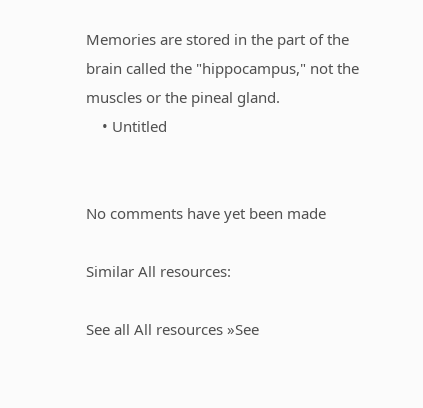Memories are stored in the part of the brain called the "hippocampus," not the muscles or the pineal gland.
    • Untitled


No comments have yet been made

Similar All resources:

See all All resources »See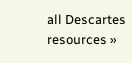all Descartes resources »